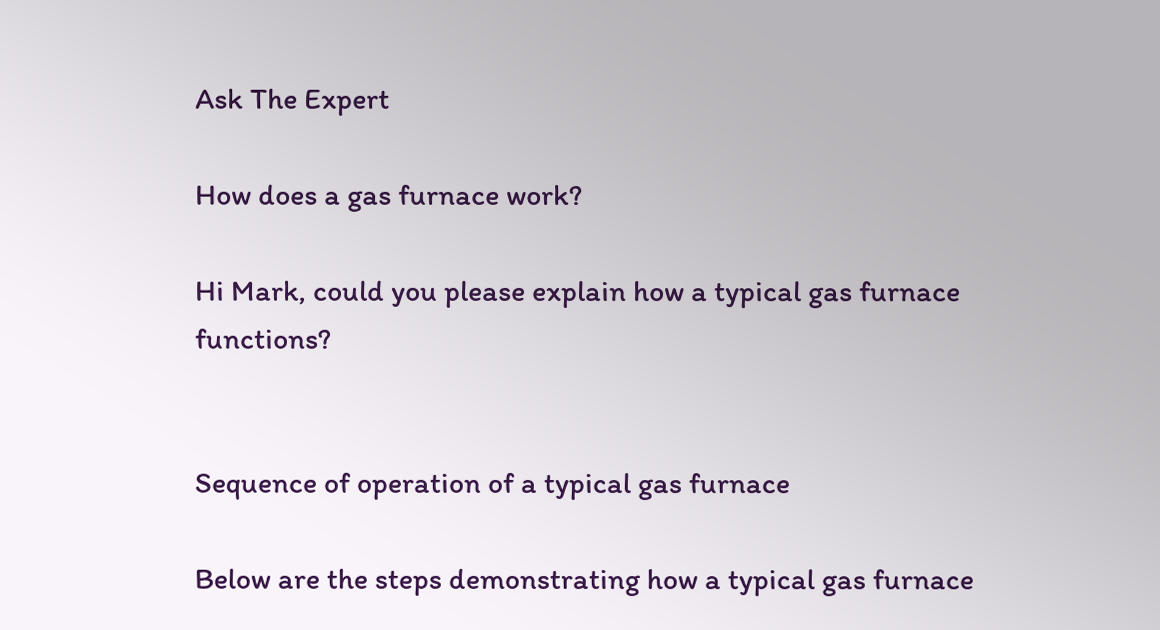Ask The Expert

How does a gas furnace work?

Hi Mark, could you please explain how a typical gas furnace functions?


Sequence of operation of a typical gas furnace

Below are the steps demonstrating how a typical gas furnace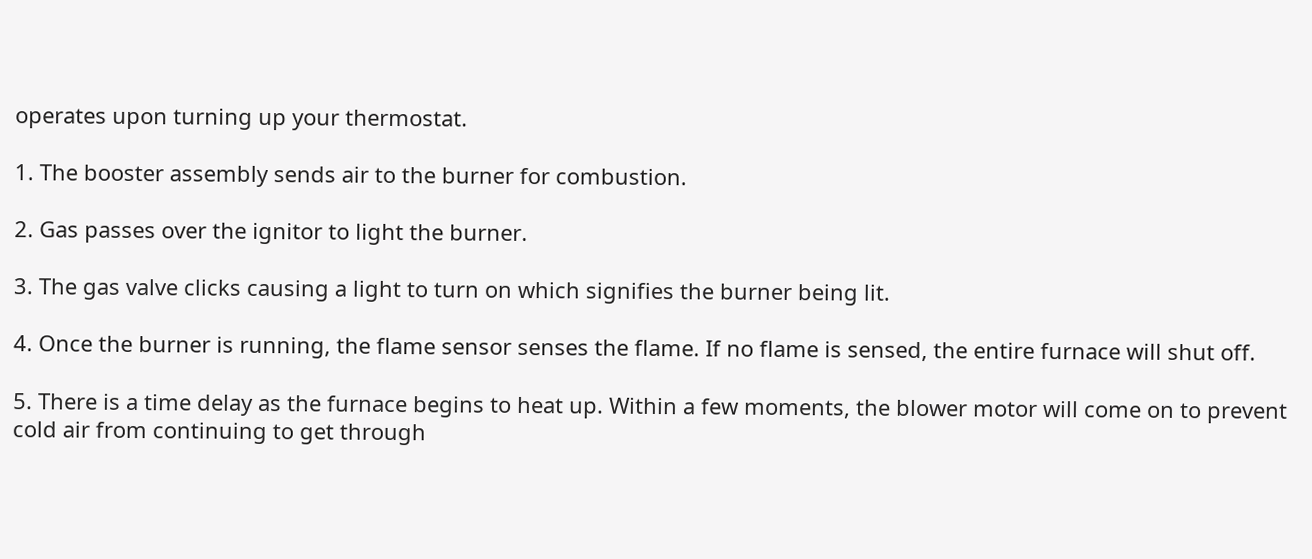operates upon turning up your thermostat.

1. The booster assembly sends air to the burner for combustion.

2. Gas passes over the ignitor to light the burner.

3. The gas valve clicks causing a light to turn on which signifies the burner being lit.

4. Once the burner is running, the flame sensor senses the flame. If no flame is sensed, the entire furnace will shut off.

5. There is a time delay as the furnace begins to heat up. Within a few moments, the blower motor will come on to prevent cold air from continuing to get through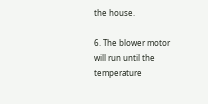the house.

6. The blower motor will run until the temperature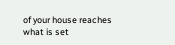of your house reaches what is set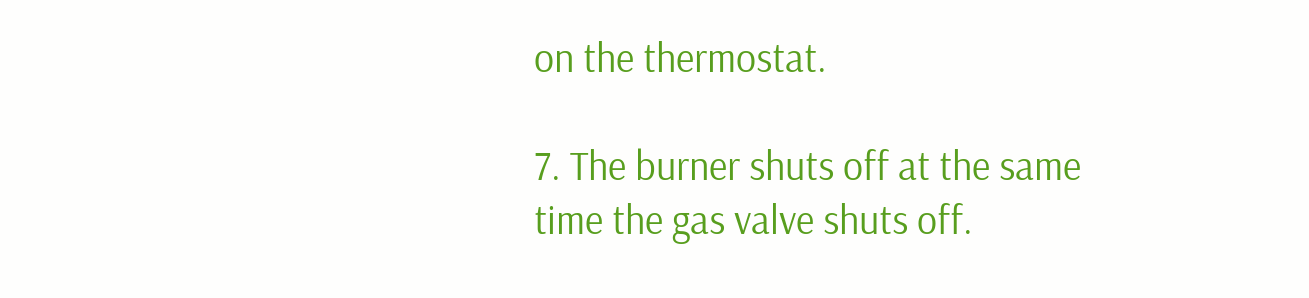on the thermostat.

7. The burner shuts off at the same time the gas valve shuts off.